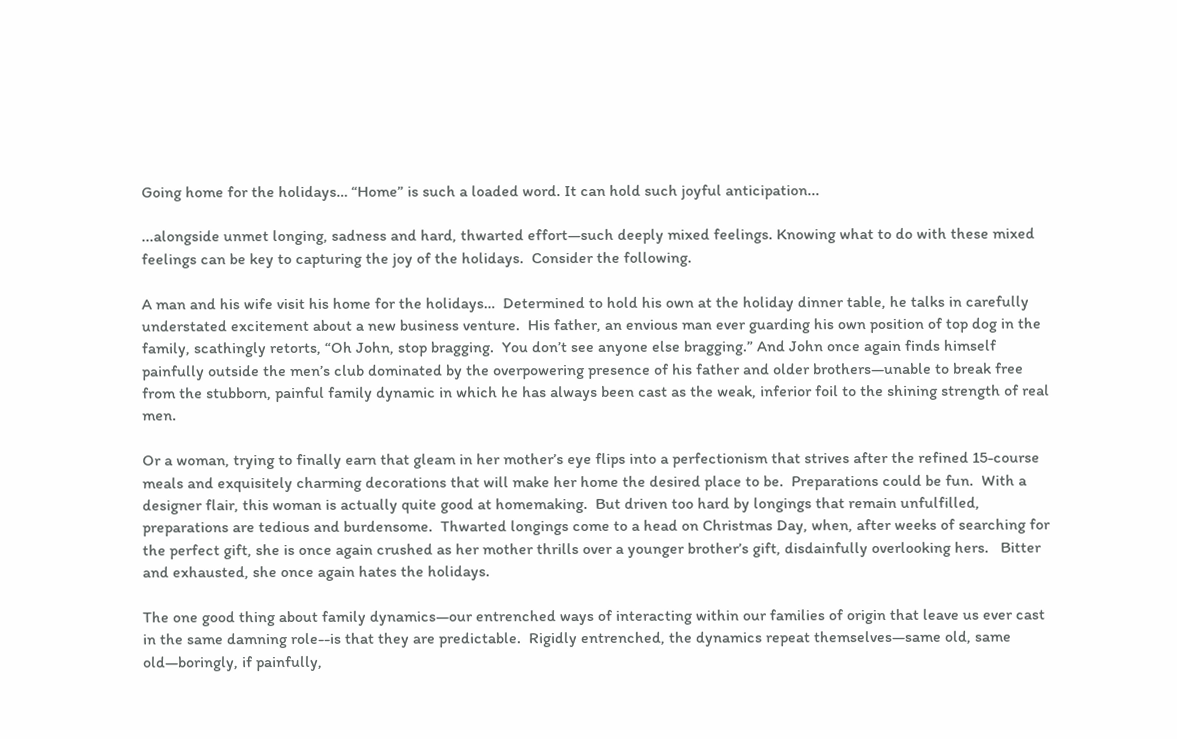Going home for the holidays… “Home” is such a loaded word. It can hold such joyful anticipation...

...alongside unmet longing, sadness and hard, thwarted effort—such deeply mixed feelings. Knowing what to do with these mixed feelings can be key to capturing the joy of the holidays.  Consider the following.

A man and his wife visit his home for the holidays…  Determined to hold his own at the holiday dinner table, he talks in carefully understated excitement about a new business venture.  His father, an envious man ever guarding his own position of top dog in the family, scathingly retorts, “Oh John, stop bragging.  You don’t see anyone else bragging.” And John once again finds himself painfully outside the men’s club dominated by the overpowering presence of his father and older brothers—unable to break free from the stubborn, painful family dynamic in which he has always been cast as the weak, inferior foil to the shining strength of real men.

Or a woman, trying to finally earn that gleam in her mother’s eye flips into a perfectionism that strives after the refined 15-course meals and exquisitely charming decorations that will make her home the desired place to be.  Preparations could be fun.  With a designer flair, this woman is actually quite good at homemaking.  But driven too hard by longings that remain unfulfilled, preparations are tedious and burdensome.  Thwarted longings come to a head on Christmas Day, when, after weeks of searching for the perfect gift, she is once again crushed as her mother thrills over a younger brother’s gift, disdainfully overlooking hers.   Bitter and exhausted, she once again hates the holidays.

The one good thing about family dynamics—our entrenched ways of interacting within our families of origin that leave us ever cast in the same damning role--is that they are predictable.  Rigidly entrenched, the dynamics repeat themselves—same old, same old—boringly, if painfully,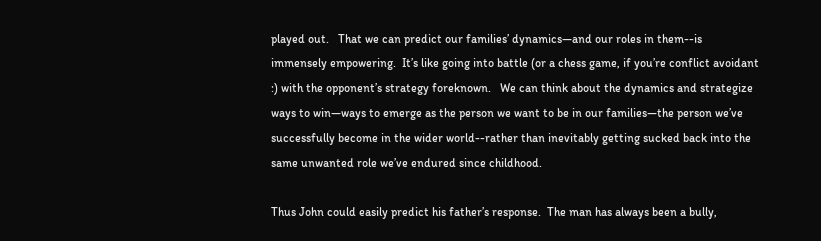played out.   That we can predict our families’ dynamics—and our roles in them--is immensely empowering.  It’s like going into battle (or a chess game, if you’re conflict avoidant :) with the opponent’s strategy foreknown.   We can think about the dynamics and strategize ways to win—ways to emerge as the person we want to be in our families—the person we’ve successfully become in the wider world--rather than inevitably getting sucked back into the same unwanted role we’ve endured since childhood.

Thus John could easily predict his father’s response.  The man has always been a bully,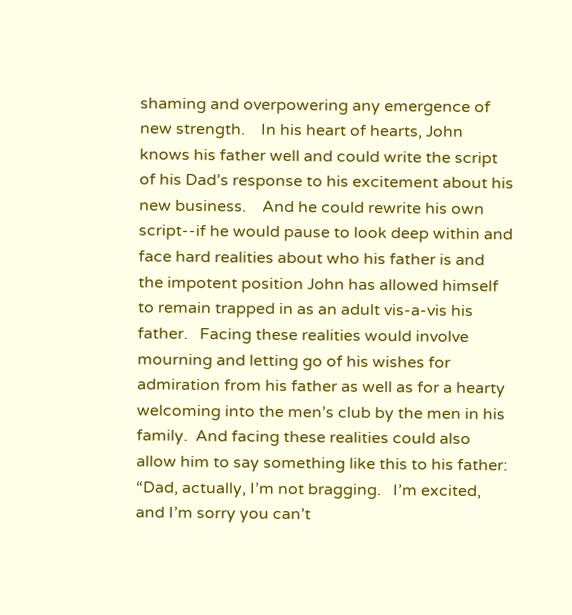shaming and overpowering any emergence of new strength.    In his heart of hearts, John knows his father well and could write the script of his Dad’s response to his excitement about his new business.    And he could rewrite his own script--if he would pause to look deep within and face hard realities about who his father is and the impotent position John has allowed himself to remain trapped in as an adult vis-a-vis his father.   Facing these realities would involve mourning and letting go of his wishes for admiration from his father as well as for a hearty welcoming into the men’s club by the men in his family.  And facing these realities could also allow him to say something like this to his father:  “Dad, actually, I’m not bragging.   I’m excited, and I’m sorry you can’t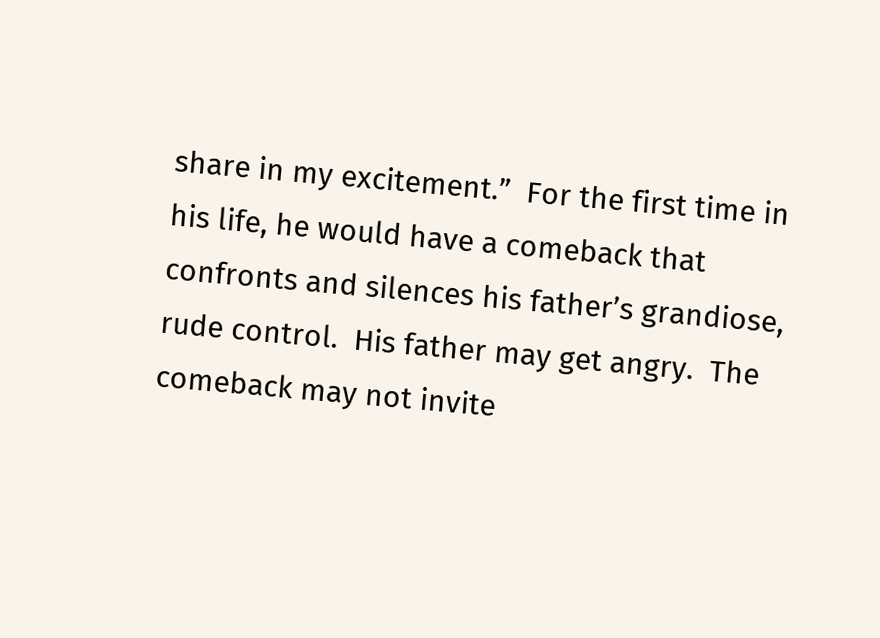share in my excitement.”  For the first time in his life, he would have a comeback that confronts and silences his father’s grandiose, rude control.  His father may get angry.  The comeback may not invite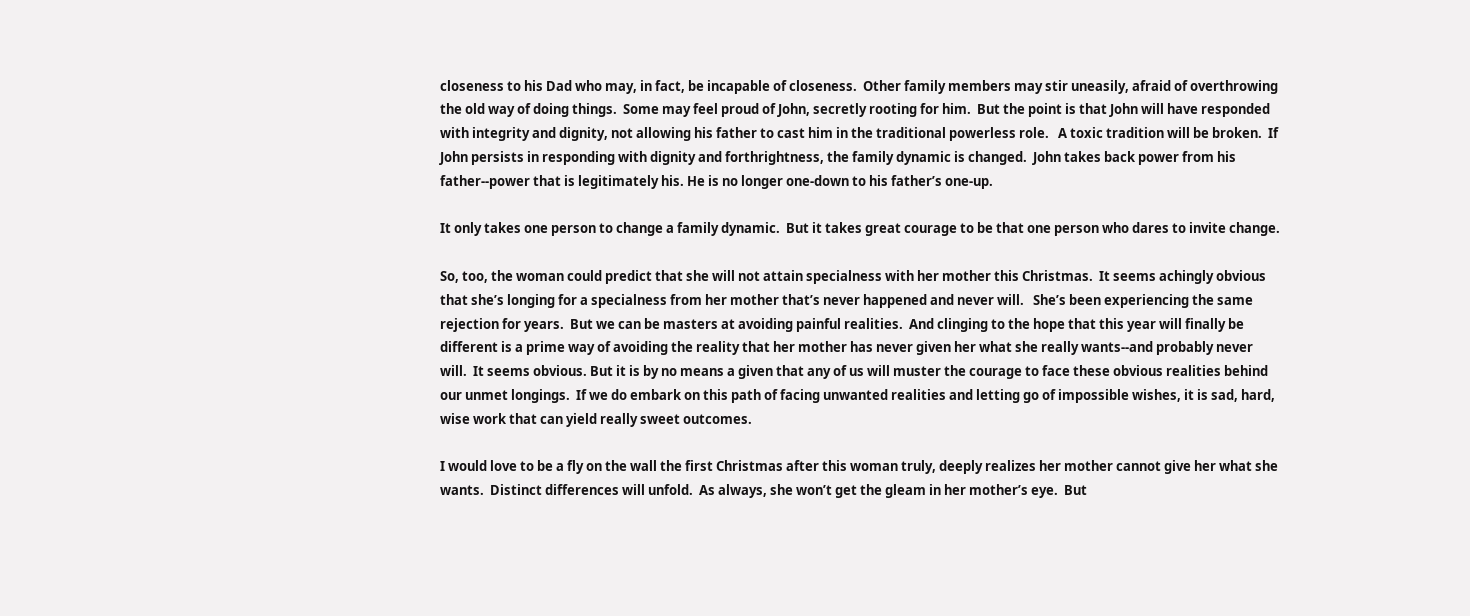closeness to his Dad who may, in fact, be incapable of closeness.  Other family members may stir uneasily, afraid of overthrowing the old way of doing things.  Some may feel proud of John, secretly rooting for him.  But the point is that John will have responded with integrity and dignity, not allowing his father to cast him in the traditional powerless role.   A toxic tradition will be broken.  If John persists in responding with dignity and forthrightness, the family dynamic is changed.  John takes back power from his father--power that is legitimately his. He is no longer one-down to his father’s one-up.

It only takes one person to change a family dynamic.  But it takes great courage to be that one person who dares to invite change.

So, too, the woman could predict that she will not attain specialness with her mother this Christmas.  It seems achingly obvious that she’s longing for a specialness from her mother that’s never happened and never will.   She’s been experiencing the same rejection for years.  But we can be masters at avoiding painful realities.  And clinging to the hope that this year will finally be different is a prime way of avoiding the reality that her mother has never given her what she really wants--and probably never will.  It seems obvious. But it is by no means a given that any of us will muster the courage to face these obvious realities behind our unmet longings.  If we do embark on this path of facing unwanted realities and letting go of impossible wishes, it is sad, hard, wise work that can yield really sweet outcomes.

I would love to be a fly on the wall the first Christmas after this woman truly, deeply realizes her mother cannot give her what she wants.  Distinct differences will unfold.  As always, she won’t get the gleam in her mother’s eye.  But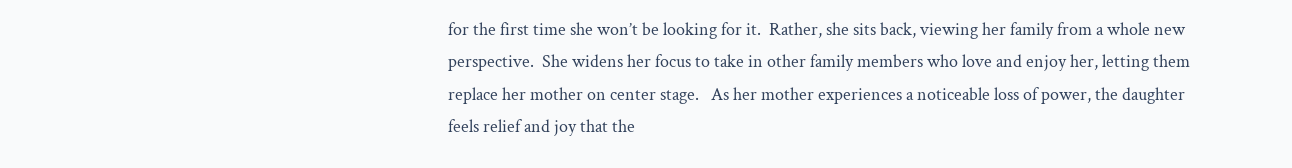for the first time she won’t be looking for it.  Rather, she sits back, viewing her family from a whole new perspective.  She widens her focus to take in other family members who love and enjoy her, letting them replace her mother on center stage.   As her mother experiences a noticeable loss of power, the daughter feels relief and joy that the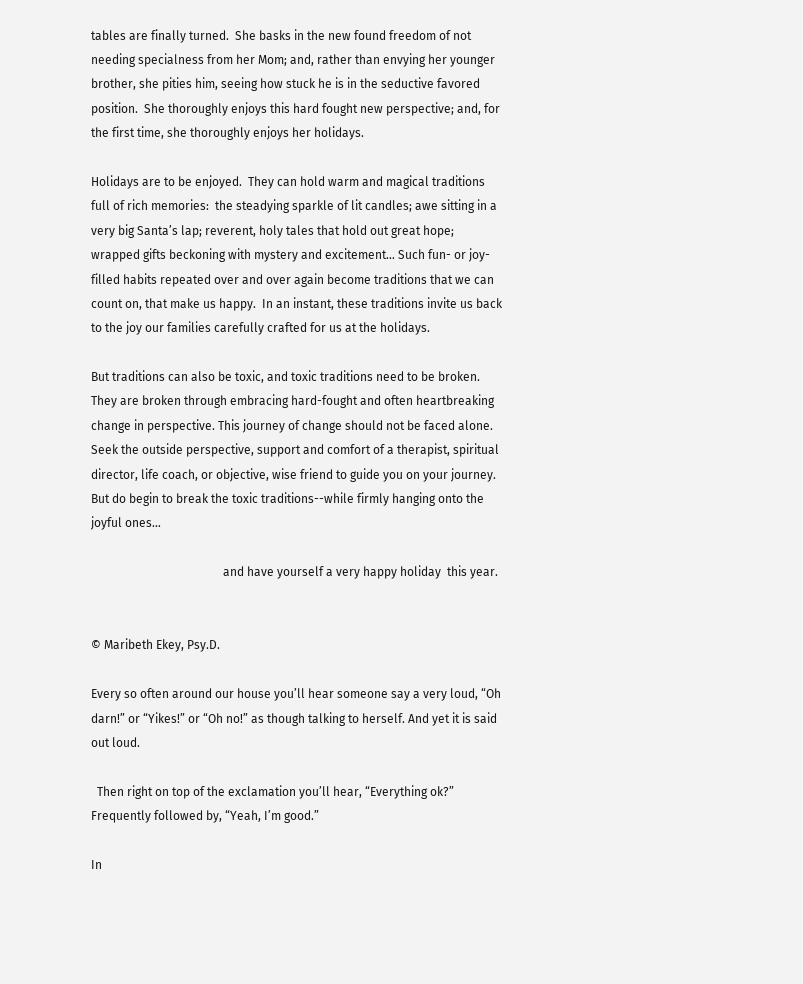tables are finally turned.  She basks in the new found freedom of not needing specialness from her Mom; and, rather than envying her younger brother, she pities him, seeing how stuck he is in the seductive favored position.  She thoroughly enjoys this hard fought new perspective; and, for the first time, she thoroughly enjoys her holidays.

Holidays are to be enjoyed.  They can hold warm and magical traditions full of rich memories:  the steadying sparkle of lit candles; awe sitting in a very big Santa’s lap; reverent, holy tales that hold out great hope; wrapped gifts beckoning with mystery and excitement… Such fun- or joy-filled habits repeated over and over again become traditions that we can count on, that make us happy.  In an instant, these traditions invite us back to the joy our families carefully crafted for us at the holidays.

But traditions can also be toxic, and toxic traditions need to be broken.  They are broken through embracing hard-fought and often heartbreaking change in perspective. This journey of change should not be faced alone.  Seek the outside perspective, support and comfort of a therapist, spiritual director, life coach, or objective, wise friend to guide you on your journey. But do begin to break the toxic traditions--while firmly hanging onto the joyful ones…

                                            and have yourself a very happy holiday  this year.


© Maribeth Ekey, Psy.D.

Every so often around our house you’ll hear someone say a very loud, “Oh darn!” or “Yikes!” or “Oh no!” as though talking to herself. And yet it is said out loud.

  Then right on top of the exclamation you’ll hear, “Everything ok?”   Frequently followed by, “Yeah, I’m good.”

In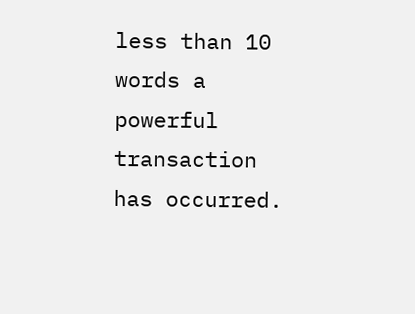less than 10 words a powerful transaction has occurred.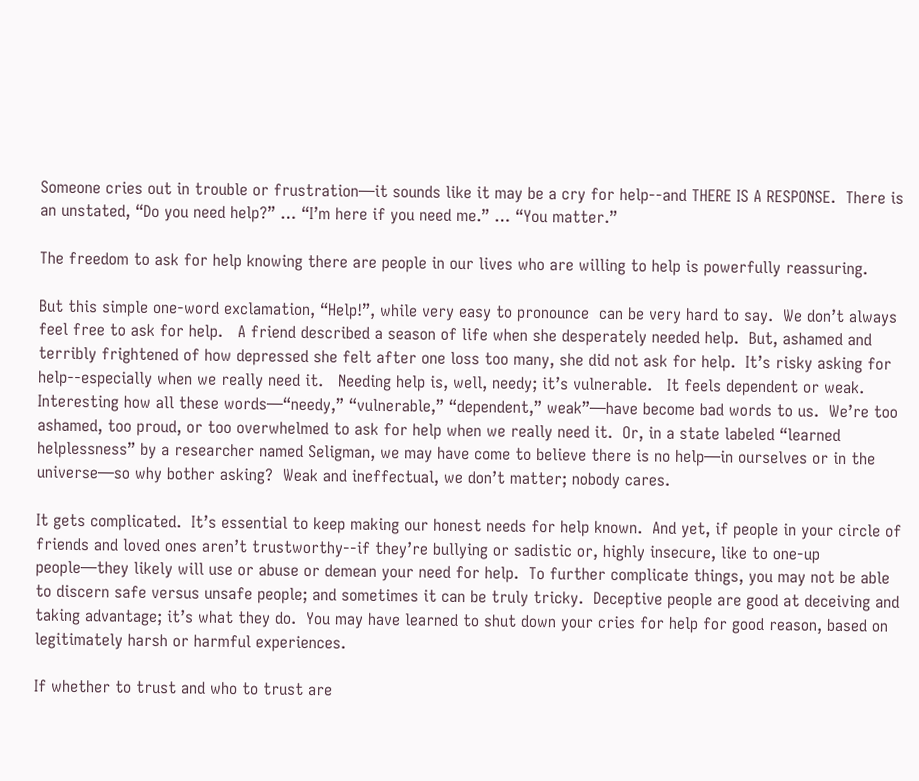Someone cries out in trouble or frustration—it sounds like it may be a cry for help--and THERE IS A RESPONSE.  There is an unstated, “Do you need help?” … “I’m here if you need me.” … “You matter.”

The freedom to ask for help knowing there are people in our lives who are willing to help is powerfully reassuring.

But this simple one-word exclamation, “Help!”, while very easy to pronounce  can be very hard to say.  We don’t always feel free to ask for help.   A friend described a season of life when she desperately needed help.  But, ashamed and terribly frightened of how depressed she felt after one loss too many, she did not ask for help.  It’s risky asking for help--especially when we really need it.   Needing help is, well, needy; it’s vulnerable.   It feels dependent or weak.  Interesting how all these words—“needy,” “vulnerable,” “dependent,” weak”—have become bad words to us.  We’re too ashamed, too proud, or too overwhelmed to ask for help when we really need it.  Or, in a state labeled “learned helplessness” by a researcher named Seligman, we may have come to believe there is no help—in ourselves or in the universe—so why bother asking?  Weak and ineffectual, we don’t matter; nobody cares.

It gets complicated.  It’s essential to keep making our honest needs for help known.  And yet, if people in your circle of friends and loved ones aren’t trustworthy--if they’re bullying or sadistic or, highly insecure, like to one-up people—they likely will use or abuse or demean your need for help.  To further complicate things, you may not be able to discern safe versus unsafe people; and sometimes it can be truly tricky.  Deceptive people are good at deceiving and taking advantage; it’s what they do.  You may have learned to shut down your cries for help for good reason, based on legitimately harsh or harmful experiences.

If whether to trust and who to trust are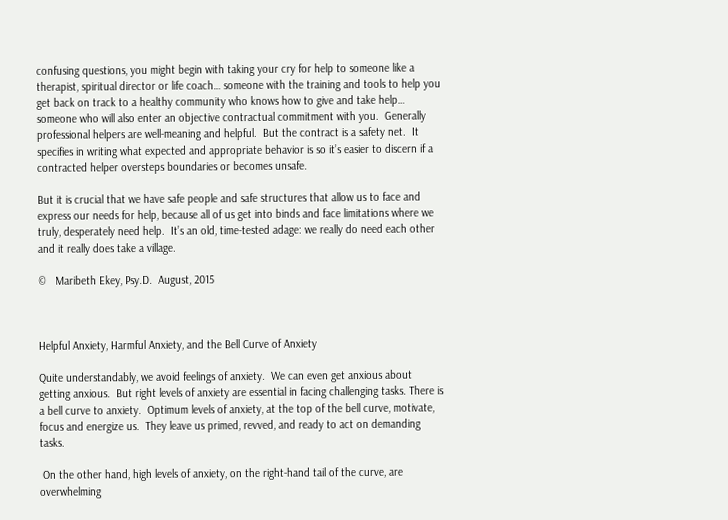confusing questions, you might begin with taking your cry for help to someone like a therapist, spiritual director or life coach… someone with the training and tools to help you get back on track to a healthy community who knows how to give and take help… someone who will also enter an objective contractual commitment with you.  Generally professional helpers are well-meaning and helpful.  But the contract is a safety net.  It specifies in writing what expected and appropriate behavior is so it’s easier to discern if a contracted helper oversteps boundaries or becomes unsafe.

But it is crucial that we have safe people and safe structures that allow us to face and express our needs for help, because all of us get into binds and face limitations where we truly, desperately need help.  It’s an old, time-tested adage: we really do need each other and it really does take a village.

©   Maribeth Ekey, Psy.D.  August, 2015



Helpful Anxiety, Harmful Anxiety, and the Bell Curve of Anxiety

Quite understandably, we avoid feelings of anxiety.  We can even get anxious about getting anxious.  But right levels of anxiety are essential in facing challenging tasks. There is a bell curve to anxiety.  Optimum levels of anxiety, at the top of the bell curve, motivate, focus and energize us.  They leave us primed, revved, and ready to act on demanding tasks.

 On the other hand, high levels of anxiety, on the right-hand tail of the curve, are overwhelming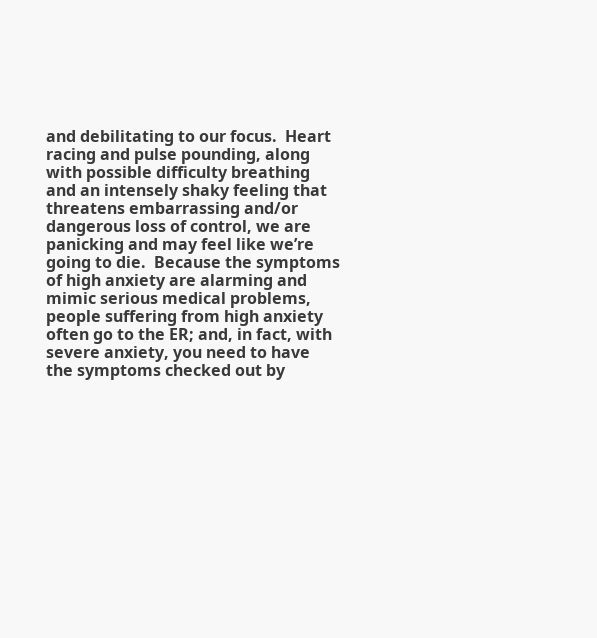and debilitating to our focus.  Heart racing and pulse pounding, along with possible difficulty breathing and an intensely shaky feeling that threatens embarrassing and/or dangerous loss of control, we are panicking and may feel like we’re going to die.  Because the symptoms of high anxiety are alarming and mimic serious medical problems, people suffering from high anxiety often go to the ER; and, in fact, with severe anxiety, you need to have the symptoms checked out by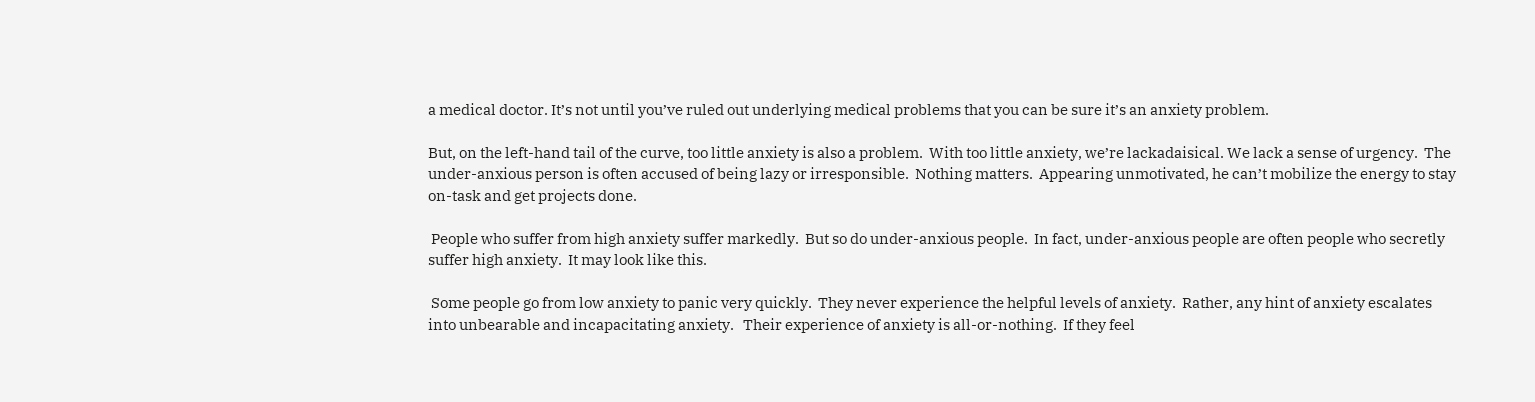a medical doctor. It’s not until you’ve ruled out underlying medical problems that you can be sure it’s an anxiety problem.

But, on the left-hand tail of the curve, too little anxiety is also a problem.  With too little anxiety, we’re lackadaisical. We lack a sense of urgency.  The under-anxious person is often accused of being lazy or irresponsible.  Nothing matters.  Appearing unmotivated, he can’t mobilize the energy to stay on-task and get projects done.

 People who suffer from high anxiety suffer markedly.  But so do under-anxious people.  In fact, under-anxious people are often people who secretly suffer high anxiety.  It may look like this.

 Some people go from low anxiety to panic very quickly.  They never experience the helpful levels of anxiety.  Rather, any hint of anxiety escalates into unbearable and incapacitating anxiety.   Their experience of anxiety is all-or-nothing.  If they feel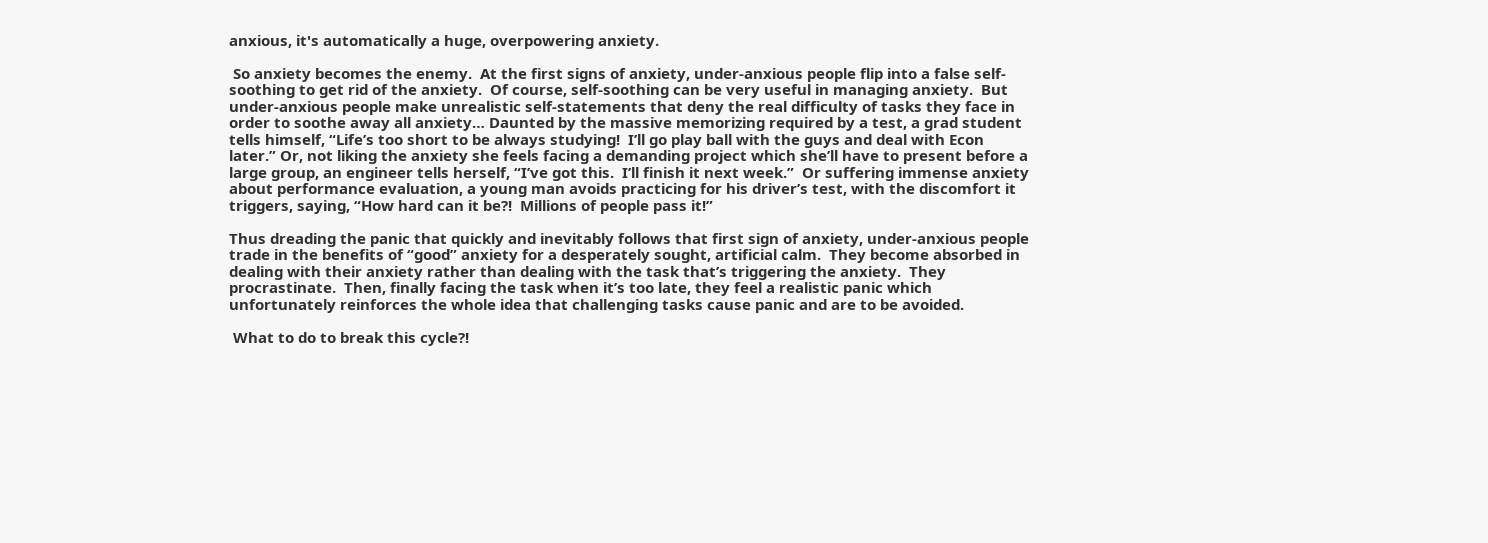anxious, it's automatically a huge, overpowering anxiety.

 So anxiety becomes the enemy.  At the first signs of anxiety, under-anxious people flip into a false self-soothing to get rid of the anxiety.  Of course, self-soothing can be very useful in managing anxiety.  But under-anxious people make unrealistic self-statements that deny the real difficulty of tasks they face in order to soothe away all anxiety… Daunted by the massive memorizing required by a test, a grad student tells himself, “Life’s too short to be always studying!  I’ll go play ball with the guys and deal with Econ later.” Or, not liking the anxiety she feels facing a demanding project which she’ll have to present before a large group, an engineer tells herself, “I’ve got this.  I’ll finish it next week.”  Or suffering immense anxiety about performance evaluation, a young man avoids practicing for his driver’s test, with the discomfort it triggers, saying, “How hard can it be?!  Millions of people pass it!”

Thus dreading the panic that quickly and inevitably follows that first sign of anxiety, under-anxious people trade in the benefits of “good” anxiety for a desperately sought, artificial calm.  They become absorbed in dealing with their anxiety rather than dealing with the task that’s triggering the anxiety.  They procrastinate.  Then, finally facing the task when it’s too late, they feel a realistic panic which unfortunately reinforces the whole idea that challenging tasks cause panic and are to be avoided.

 What to do to break this cycle?!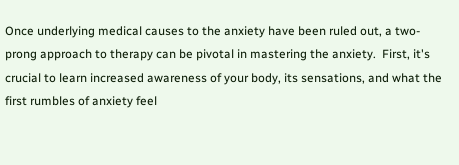Once underlying medical causes to the anxiety have been ruled out, a two-prong approach to therapy can be pivotal in mastering the anxiety.  First, it's crucial to learn increased awareness of your body, its sensations, and what the first rumbles of anxiety feel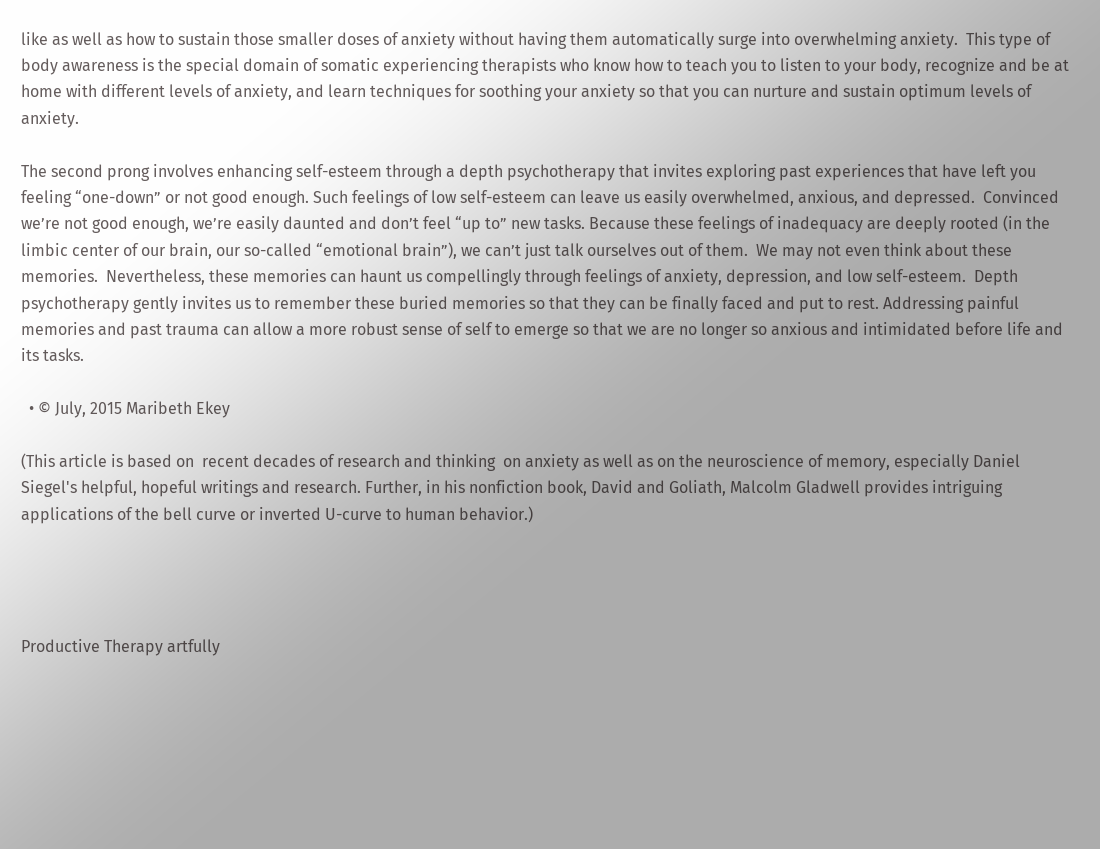like as well as how to sustain those smaller doses of anxiety without having them automatically surge into overwhelming anxiety.  This type of body awareness is the special domain of somatic experiencing therapists who know how to teach you to listen to your body, recognize and be at home with different levels of anxiety, and learn techniques for soothing your anxiety so that you can nurture and sustain optimum levels of anxiety.

The second prong involves enhancing self-esteem through a depth psychotherapy that invites exploring past experiences that have left you feeling “one-down” or not good enough. Such feelings of low self-esteem can leave us easily overwhelmed, anxious, and depressed.  Convinced we’re not good enough, we’re easily daunted and don’t feel “up to” new tasks. Because these feelings of inadequacy are deeply rooted (in the limbic center of our brain, our so-called “emotional brain”), we can’t just talk ourselves out of them.  We may not even think about these memories.  Nevertheless, these memories can haunt us compellingly through feelings of anxiety, depression, and low self-esteem.  Depth psychotherapy gently invites us to remember these buried memories so that they can be finally faced and put to rest. Addressing painful memories and past trauma can allow a more robust sense of self to emerge so that we are no longer so anxious and intimidated before life and its tasks.

  • © July, 2015 Maribeth Ekey

(This article is based on  recent decades of research and thinking  on anxiety as well as on the neuroscience of memory, especially Daniel Siegel's helpful, hopeful writings and research. Further, in his nonfiction book, David and Goliath, Malcolm Gladwell provides intriguing applications of the bell curve or inverted U-curve to human behavior.)




Productive Therapy artfully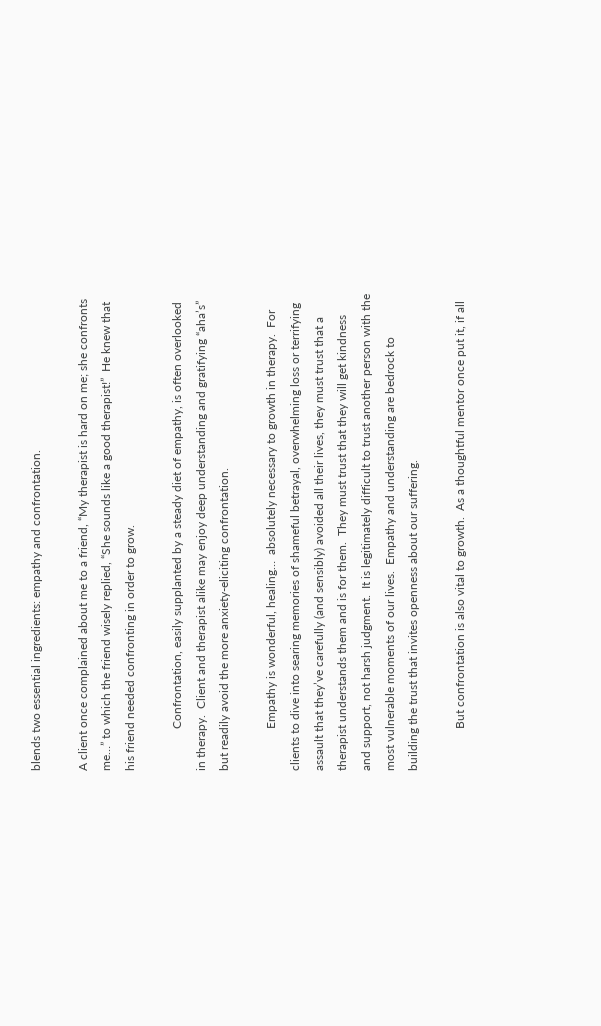blends two essential ingredients: empathy and confrontation.

A client once complained about me to a friend, “My therapist is hard on me; she confronts me…” to which the friend wisely replied, “She sounds like a good therapist!”  He knew that his friend needed confronting in order to grow.

              Confrontation, easily supplanted by a steady diet of empathy, is often overlooked in therapy.  Client and therapist alike may enjoy deep understanding and gratifying “aha’s” but readily avoid the more anxiety-eliciting confrontation.

              Empathy is wonderful, healing…  absolutely necessary to growth in therapy.  For clients to dive into searing memories of shameful betrayal, overwhelming loss or terrifying assault that they’ve carefully (and sensibly) avoided all their lives, they must trust that a therapist understands them and is for them.  They must trust that they will get kindness and support, not harsh judgment.  It is legitimately difficult to trust another person with the most vulnerable moments of our lives.  Empathy and understanding are bedrock to building the trust that invites openness about our suffering.

              But confrontation is also vital to growth.  As a thoughtful mentor once put it, if all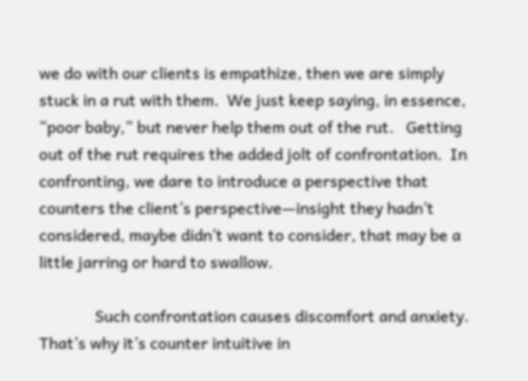we do with our clients is empathize, then we are simply stuck in a rut with them.  We just keep saying, in essence, “poor baby,” but never help them out of the rut.   Getting out of the rut requires the added jolt of confrontation.  In confronting, we dare to introduce a perspective that counters the client’s perspective—insight they hadn’t considered, maybe didn’t want to consider, that may be a little jarring or hard to swallow.

              Such confrontation causes discomfort and anxiety.  That’s why it’s counter intuitive in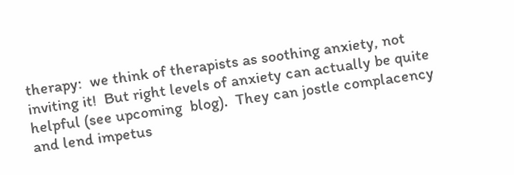therapy:  we think of therapists as soothing anxiety, not inviting it!  But right levels of anxiety can actually be quite helpful (see upcoming  blog).  They can jostle complacency and lend impetus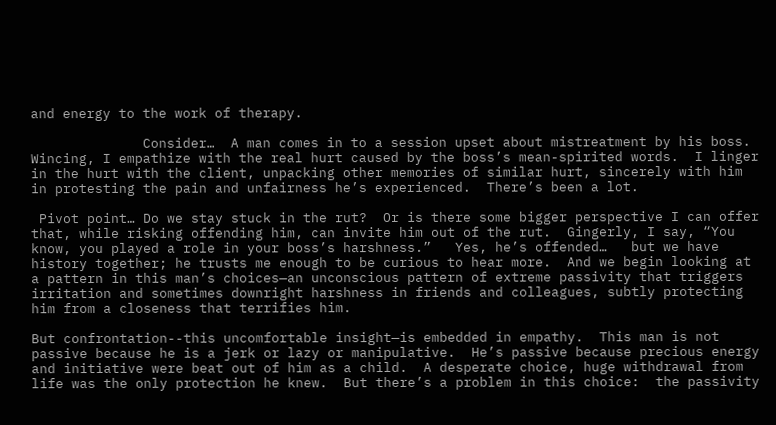and energy to the work of therapy.

              Consider…  A man comes in to a session upset about mistreatment by his boss.  Wincing, I empathize with the real hurt caused by the boss’s mean-spirited words.  I linger in the hurt with the client, unpacking other memories of similar hurt, sincerely with him in protesting the pain and unfairness he’s experienced.  There’s been a lot.

 Pivot point… Do we stay stuck in the rut?  Or is there some bigger perspective I can offer that, while risking offending him, can invite him out of the rut.  Gingerly, I say, “You know, you played a role in your boss’s harshness.”   Yes, he’s offended…   but we have history together; he trusts me enough to be curious to hear more.  And we begin looking at a pattern in this man’s choices—an unconscious pattern of extreme passivity that triggers irritation and sometimes downright harshness in friends and colleagues, subtly protecting him from a closeness that terrifies him.

But confrontation--this uncomfortable insight—is embedded in empathy.  This man is not passive because he is a jerk or lazy or manipulative.  He’s passive because precious energy and initiative were beat out of him as a child.  A desperate choice, huge withdrawal from life was the only protection he knew.  But there’s a problem in this choice:  the passivity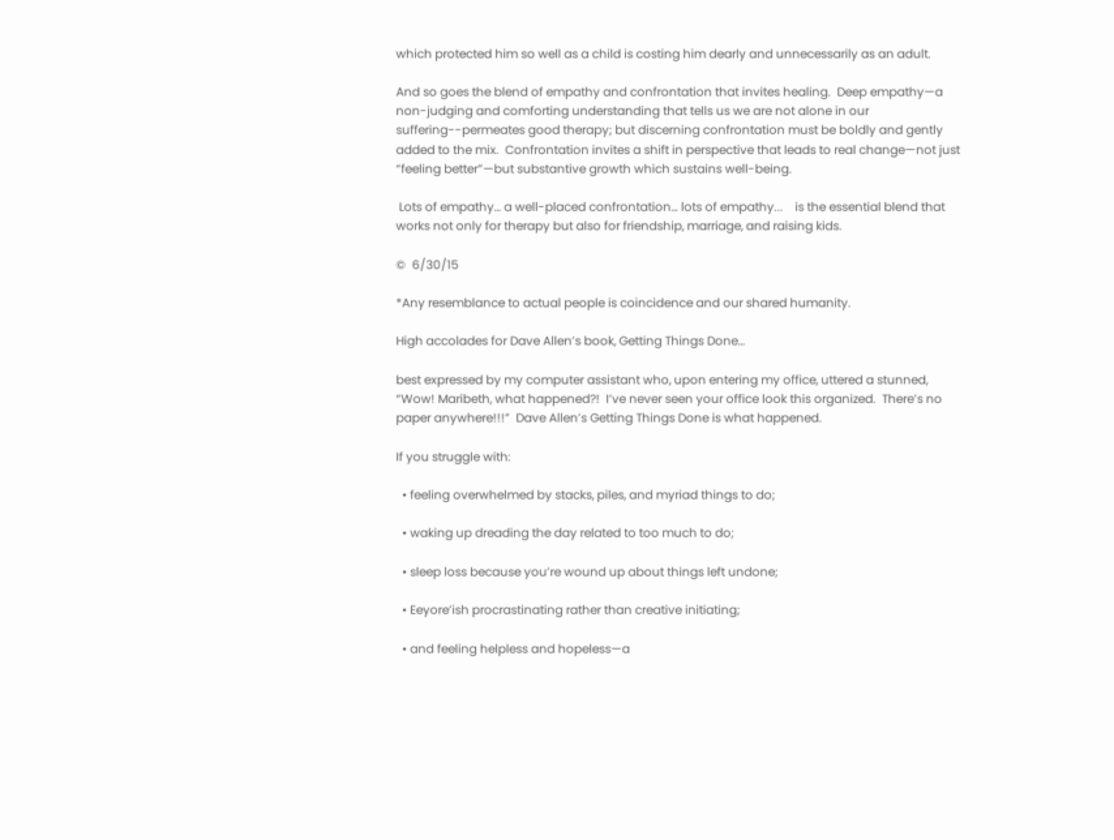which protected him so well as a child is costing him dearly and unnecessarily as an adult.

And so goes the blend of empathy and confrontation that invites healing.  Deep empathy—a non-judging and comforting understanding that tells us we are not alone in our suffering--permeates good therapy; but discerning confrontation must be boldly and gently added to the mix.  Confrontation invites a shift in perspective that leads to real change—not just “feeling better”—but substantive growth which sustains well-being.

 Lots of empathy… a well-placed confrontation… lots of empathy...    is the essential blend that works not only for therapy but also for friendship, marriage, and raising kids.

©  6/30/15

*Any resemblance to actual people is coincidence and our shared humanity.

High accolades for Dave Allen’s book, Getting Things Done…

best expressed by my computer assistant who, upon entering my office, uttered a stunned,  “Wow! Maribeth, what happened?!  I’ve never seen your office look this organized.  There’s no paper anywhere!!!”  Dave Allen’s Getting Things Done is what happened.

If you struggle with:

  • feeling overwhelmed by stacks, piles, and myriad things to do;

  • waking up dreading the day related to too much to do;

  • sleep loss because you’re wound up about things left undone;

  • Eeyore’ish procrastinating rather than creative initiating;

  • and feeling helpless and hopeless—a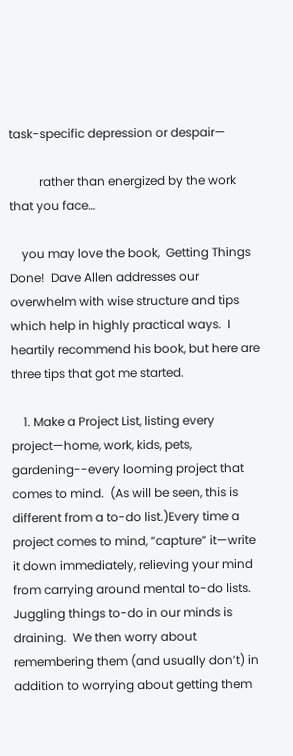task-specific depression or despair—

          rather than energized by the work that you face…

    you may love the book,  Getting Things Done!  Dave Allen addresses our overwhelm with wise structure and tips which help in highly practical ways.  I heartily recommend his book, but here are three tips that got me started.

    1. Make a Project List, listing every project—home, work, kids, pets, gardening--every looming project that comes to mind.  (As will be seen, this is different from a to-do list.)Every time a project comes to mind, “capture” it—write it down immediately, relieving your mind from carrying around mental to-do lists.  Juggling things to-do in our minds is draining.  We then worry about remembering them (and usually don’t) in addition to worrying about getting them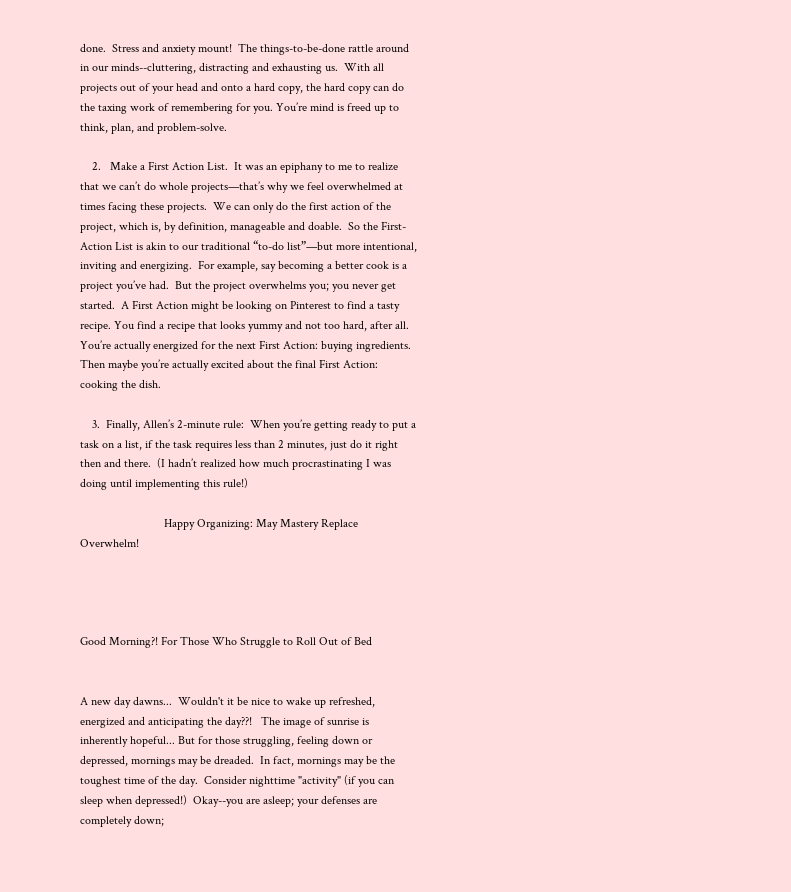done.  Stress and anxiety mount!  The things-to-be-done rattle around in our minds--cluttering, distracting and exhausting us.  With all projects out of your head and onto a hard copy, the hard copy can do the taxing work of remembering for you. You’re mind is freed up to think, plan, and problem-solve.

    2.   Make a First Action List.  It was an epiphany to me to realize that we can’t do whole projects—that’s why we feel overwhelmed at times facing these projects.  We can only do the first action of the project, which is, by definition, manageable and doable.  So the First-Action List is akin to our traditional “to-do list”—but more intentional, inviting and energizing.  For example, say becoming a better cook is a project you’ve had.  But the project overwhelms you; you never get started.  A First Action might be looking on Pinterest to find a tasty recipe. You find a recipe that looks yummy and not too hard, after all.  You’re actually energized for the next First Action: buying ingredients.  Then maybe you’re actually excited about the final First Action: cooking the dish.

    3.  Finally, Allen’s 2-minute rule:  When you’re getting ready to put a task on a list, if the task requires less than 2 minutes, just do it right then and there.  (I hadn’t realized how much procrastinating I was doing until implementing this rule!)

                            Happy Organizing: May Mastery Replace Overwhelm!




Good Morning?! For Those Who Struggle to Roll Out of Bed


A new day dawns...  Wouldn't it be nice to wake up refreshed, energized and anticipating the day??!   The image of sunrise is inherently hopeful... But for those struggling, feeling down or depressed, mornings may be dreaded.  In fact, mornings may be the toughest time of the day.  Consider nighttime "activity" (if you can sleep when depressed!)  Okay--you are asleep; your defenses are completely down;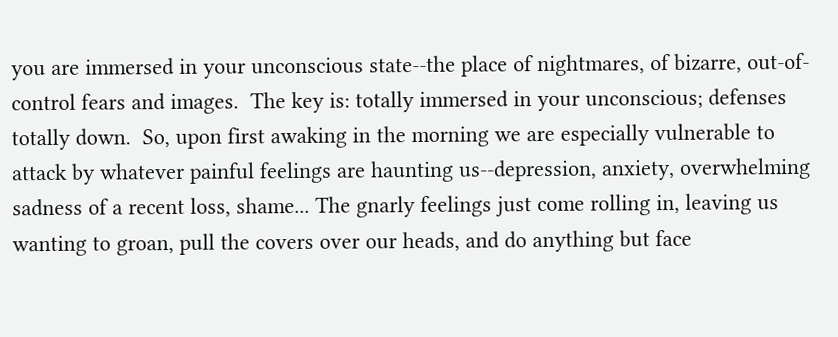you are immersed in your unconscious state--the place of nightmares, of bizarre, out-of-control fears and images.  The key is: totally immersed in your unconscious; defenses totally down.  So, upon first awaking in the morning we are especially vulnerable to attack by whatever painful feelings are haunting us--depression, anxiety, overwhelming sadness of a recent loss, shame... The gnarly feelings just come rolling in, leaving us wanting to groan, pull the covers over our heads, and do anything but face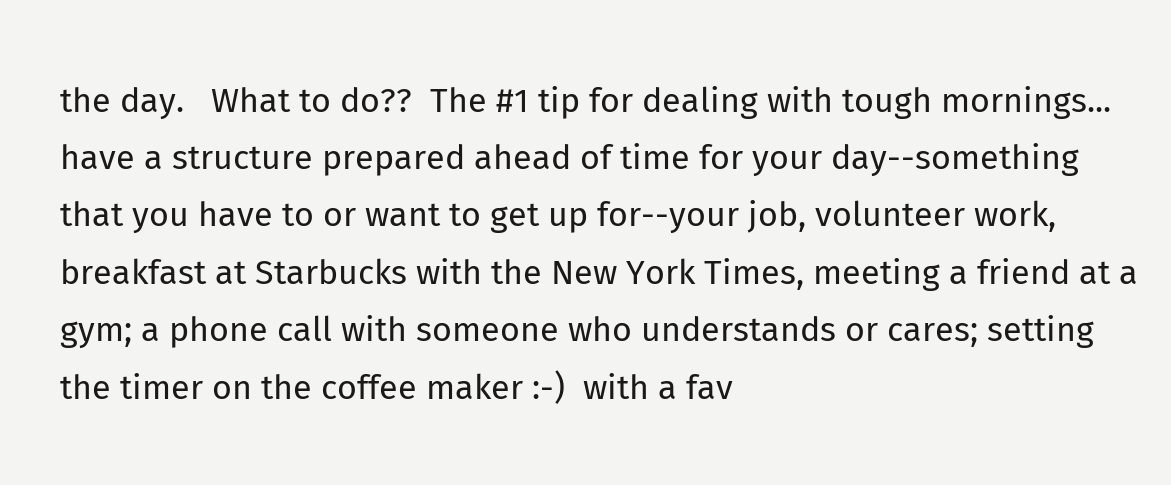the day.   What to do??  The #1 tip for dealing with tough mornings... have a structure prepared ahead of time for your day--something that you have to or want to get up for--your job, volunteer work, breakfast at Starbucks with the New York Times, meeting a friend at a gym; a phone call with someone who understands or cares; setting the timer on the coffee maker :-)  with a fav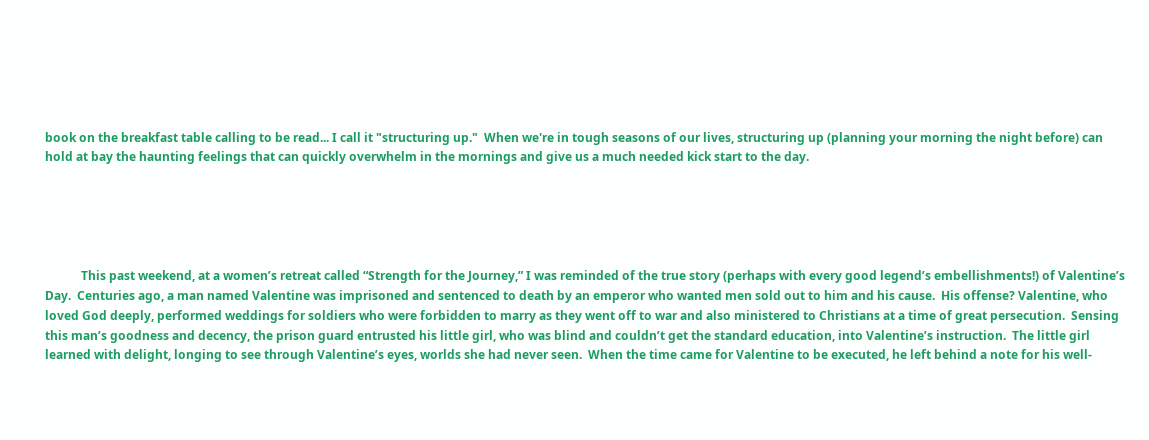book on the breakfast table calling to be read... I call it "structuring up."  When we're in tough seasons of our lives, structuring up (planning your morning the night before) can hold at bay the haunting feelings that can quickly overwhelm in the mornings and give us a much needed kick start to the day.





            This past weekend, at a women’s retreat called “Strength for the Journey,” I was reminded of the true story (perhaps with every good legend’s embellishments!) of Valentine’s Day.  Centuries ago, a man named Valentine was imprisoned and sentenced to death by an emperor who wanted men sold out to him and his cause.  His offense? Valentine, who loved God deeply, performed weddings for soldiers who were forbidden to marry as they went off to war and also ministered to Christians at a time of great persecution.  Sensing this man’s goodness and decency, the prison guard entrusted his little girl, who was blind and couldn’t get the standard education, into Valentine’s instruction.  The little girl learned with delight, longing to see through Valentine’s eyes, worlds she had never seen.  When the time came for Valentine to be executed, he left behind a note for his well-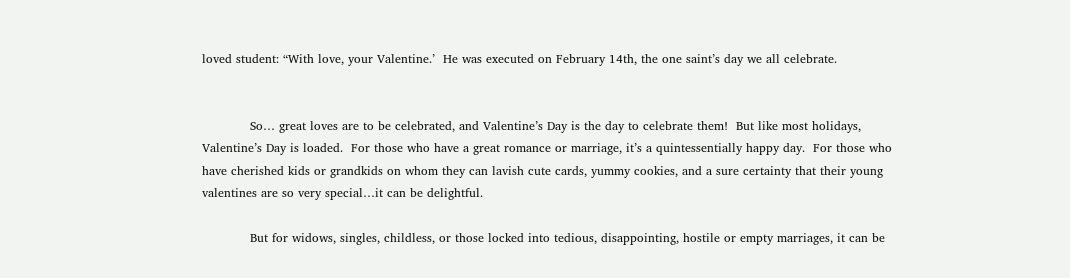loved student: “With love, your Valentine.’  He was executed on February 14th, the one saint’s day we all celebrate.


            So… great loves are to be celebrated, and Valentine’s Day is the day to celebrate them!  But like most holidays, Valentine’s Day is loaded.  For those who have a great romance or marriage, it’s a quintessentially happy day.  For those who have cherished kids or grandkids on whom they can lavish cute cards, yummy cookies, and a sure certainty that their young valentines are so very special…it can be delightful.

            But for widows, singles, childless, or those locked into tedious, disappointing, hostile or empty marriages, it can be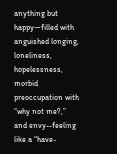anything but happy—filled with anguished longing, loneliness, hopelessness, morbid preoccupation with “why not me?,” and envy--feeling like a “have-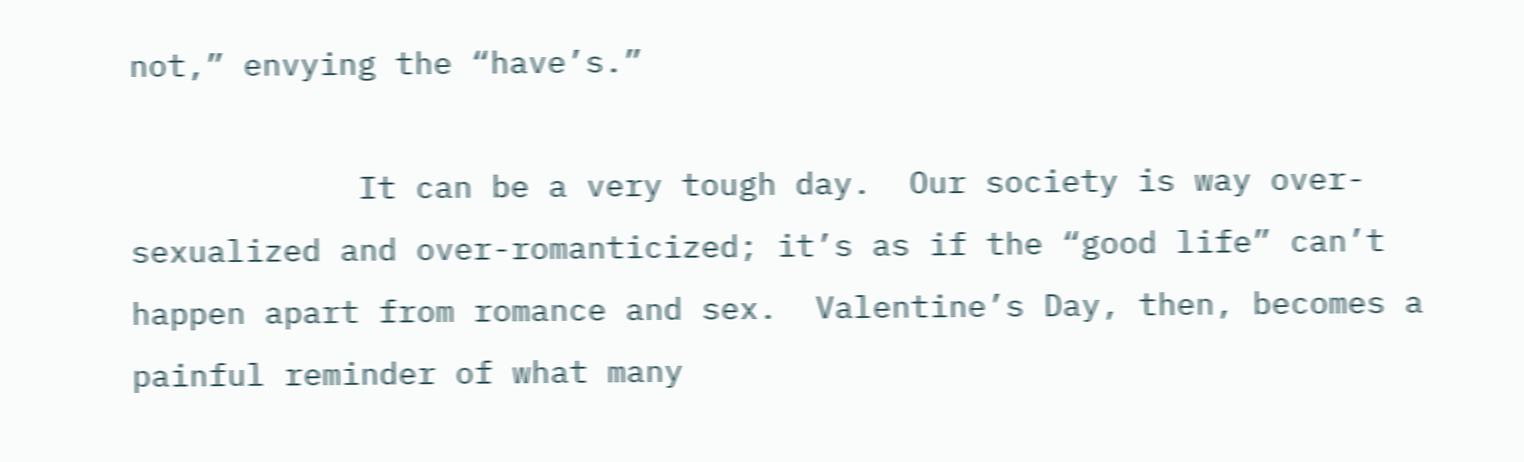not,” envying the “have’s.”

            It can be a very tough day.  Our society is way over-sexualized and over-romanticized; it’s as if the “good life” can’t happen apart from romance and sex.  Valentine’s Day, then, becomes a painful reminder of what many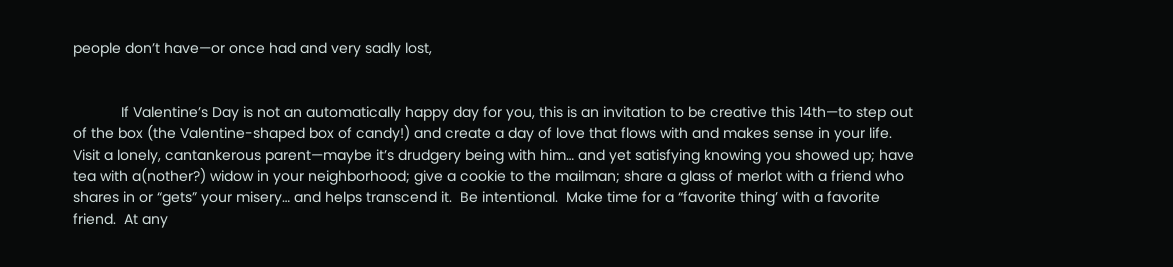people don’t have—or once had and very sadly lost,


            If Valentine’s Day is not an automatically happy day for you, this is an invitation to be creative this 14th—to step out of the box (the Valentine-shaped box of candy!) and create a day of love that flows with and makes sense in your life. Visit a lonely, cantankerous parent—maybe it’s drudgery being with him… and yet satisfying knowing you showed up; have tea with a(nother?) widow in your neighborhood; give a cookie to the mailman; share a glass of merlot with a friend who shares in or “gets” your misery… and helps transcend it.  Be intentional.  Make time for a “favorite thing’ with a favorite friend.  At any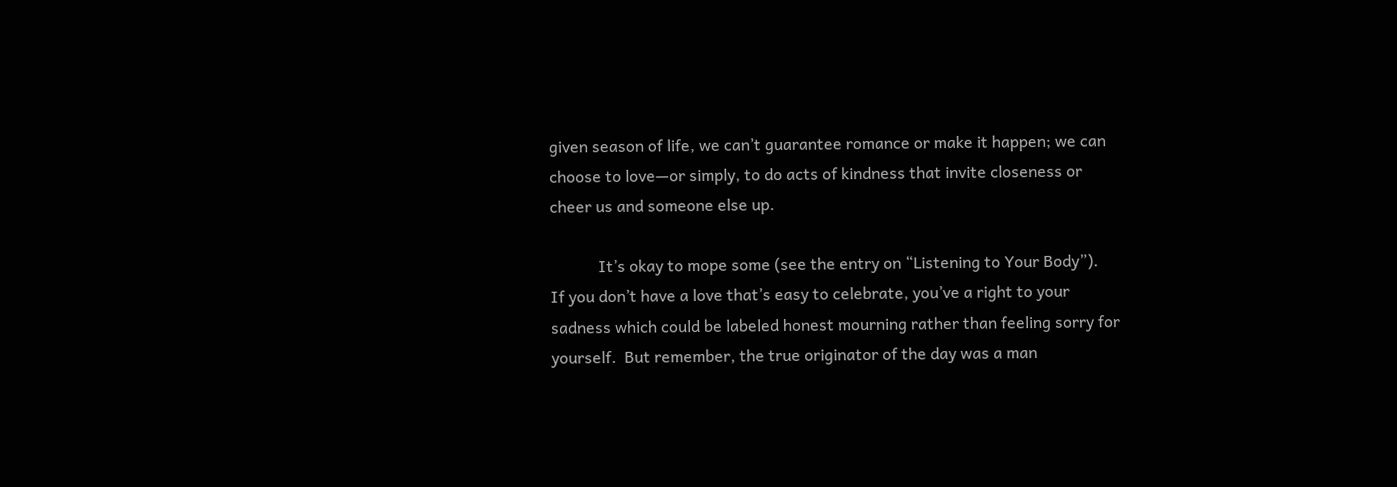given season of life, we can’t guarantee romance or make it happen; we can choose to love—or simply, to do acts of kindness that invite closeness or cheer us and someone else up.

            It’s okay to mope some (see the entry on “Listening to Your Body”).  If you don’t have a love that’s easy to celebrate, you’ve a right to your sadness which could be labeled honest mourning rather than feeling sorry for yourself.  But remember, the true originator of the day was a man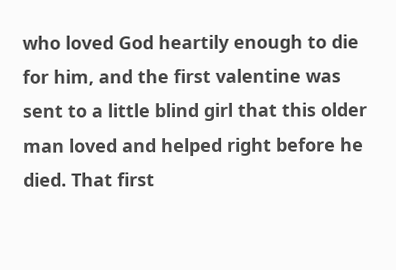who loved God heartily enough to die for him, and the first valentine was sent to a little blind girl that this older man loved and helped right before he died. That first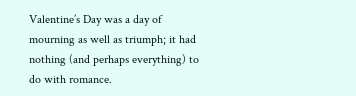Valentine’s Day was a day of mourning as well as triumph; it had nothing (and perhaps everything) to do with romance.